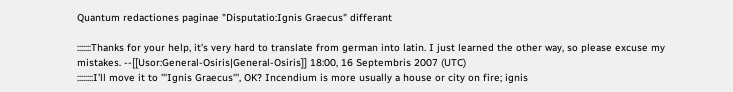Quantum redactiones paginae "Disputatio:Ignis Graecus" differant

:::::::Thanks for your help, it's very hard to translate from german into latin. I just learned the other way, so please excuse my mistakes. --[[Usor:General-Osiris|General-Osiris]] 18:00, 16 Septembris 2007 (UTC)
::::::::I'll move it to '''Ignis Graecus''', OK? Incendium is more usually a house or city on fire; ignis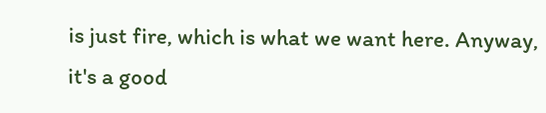is just fire, which is what we want here. Anyway, it's a good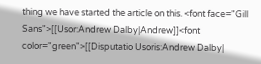thing we have started the article on this. <font face="Gill Sans">[[Usor:Andrew Dalby|Andrew]]<font color="green">[[Disputatio Usoris:Andrew Dalby|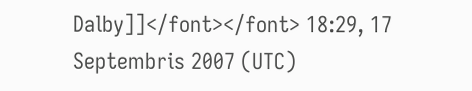Dalby]]</font></font> 18:29, 17 Septembris 2007 (UTC)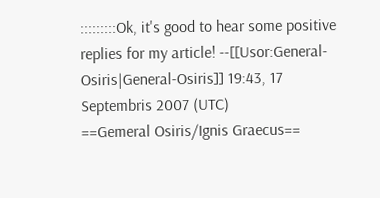:::::::::Ok, it's good to hear some positive replies for my article! --[[Usor:General-Osiris|General-Osiris]] 19:43, 17 Septembris 2007 (UTC)
==Gemeral Osiris/Ignis Graecus==